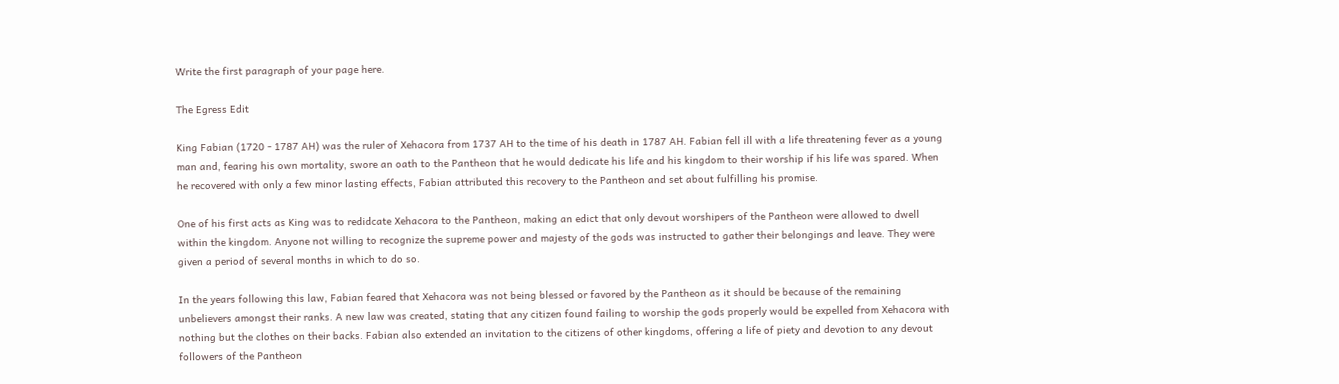Write the first paragraph of your page here.

The Egress Edit

King Fabian (1720 - 1787 AH) was the ruler of Xehacora from 1737 AH to the time of his death in 1787 AH. Fabian fell ill with a life threatening fever as a young man and, fearing his own mortality, swore an oath to the Pantheon that he would dedicate his life and his kingdom to their worship if his life was spared. When he recovered with only a few minor lasting effects, Fabian attributed this recovery to the Pantheon and set about fulfilling his promise.

One of his first acts as King was to redidcate Xehacora to the Pantheon, making an edict that only devout worshipers of the Pantheon were allowed to dwell within the kingdom. Anyone not willing to recognize the supreme power and majesty of the gods was instructed to gather their belongings and leave. They were given a period of several months in which to do so.

In the years following this law, Fabian feared that Xehacora was not being blessed or favored by the Pantheon as it should be because of the remaining unbelievers amongst their ranks. A new law was created, stating that any citizen found failing to worship the gods properly would be expelled from Xehacora with nothing but the clothes on their backs. Fabian also extended an invitation to the citizens of other kingdoms, offering a life of piety and devotion to any devout followers of the Pantheon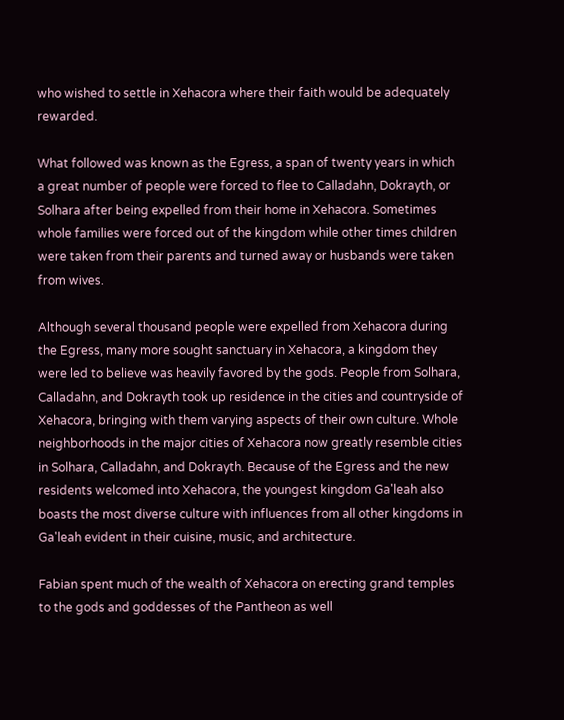who wished to settle in Xehacora where their faith would be adequately rewarded.

What followed was known as the Egress, a span of twenty years in which a great number of people were forced to flee to Calladahn, Dokrayth, or Solhara after being expelled from their home in Xehacora. Sometimes whole families were forced out of the kingdom while other times children were taken from their parents and turned away or husbands were taken from wives.

Although several thousand people were expelled from Xehacora during the Egress, many more sought sanctuary in Xehacora, a kingdom they were led to believe was heavily favored by the gods. People from Solhara, Calladahn, and Dokrayth took up residence in the cities and countryside of Xehacora, bringing with them varying aspects of their own culture. Whole neighborhoods in the major cities of Xehacora now greatly resemble cities in Solhara, Calladahn, and Dokrayth. Because of the Egress and the new residents welcomed into Xehacora, the youngest kingdom Ga'leah also boasts the most diverse culture with influences from all other kingdoms in Ga'leah evident in their cuisine, music, and architecture.

Fabian spent much of the wealth of Xehacora on erecting grand temples to the gods and goddesses of the Pantheon as well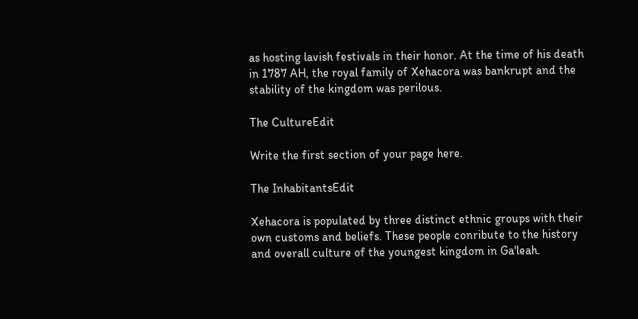as hosting lavish festivals in their honor. At the time of his death in 1787 AH, the royal family of Xehacora was bankrupt and the stability of the kingdom was perilous.

The CultureEdit

Write the first section of your page here.

The InhabitantsEdit

Xehacora is populated by three distinct ethnic groups with their own customs and beliefs. These people conribute to the history and overall culture of the youngest kingdom in Ga'leah.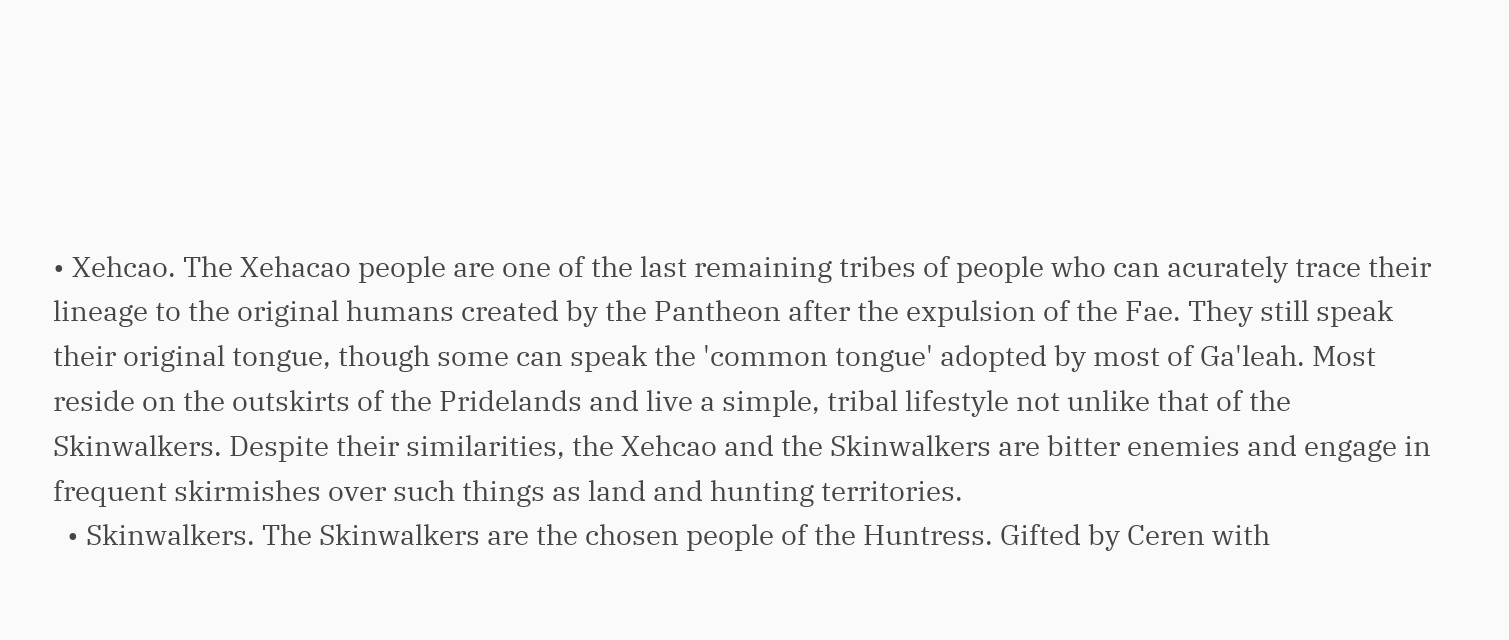• Xehcao. The Xehacao people are one of the last remaining tribes of people who can acurately trace their lineage to the original humans created by the Pantheon after the expulsion of the Fae. They still speak their original tongue, though some can speak the 'common tongue' adopted by most of Ga'leah. Most reside on the outskirts of the Pridelands and live a simple, tribal lifestyle not unlike that of the Skinwalkers. Despite their similarities, the Xehcao and the Skinwalkers are bitter enemies and engage in frequent skirmishes over such things as land and hunting territories.
  • Skinwalkers. The Skinwalkers are the chosen people of the Huntress. Gifted by Ceren with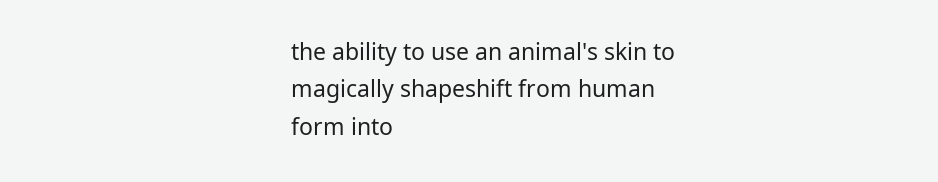the ability to use an animal's skin to magically shapeshift from human form into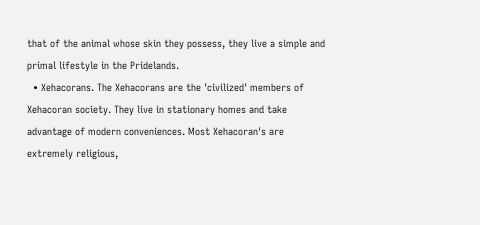that of the animal whose skin they possess, they live a simple and primal lifestyle in the Pridelands.
  • Xehacorans. The Xehacorans are the 'civilized' members of Xehacoran society. They live in stationary homes and take advantage of modern conveniences. Most Xehacoran's are extremely religious,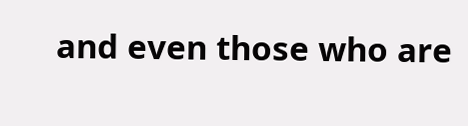and even those who are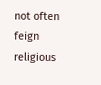not often feign religious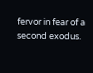fervor in fear of a second exodus.